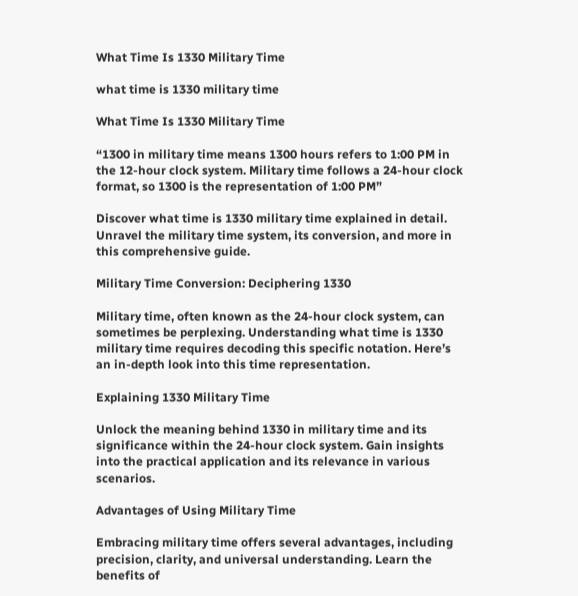What Time Is 1330 Military Time

what time is 1330 military time

What Time Is 1330 Military Time

“1300 in military time means 1300 hours refers to 1:00 PM in the 12-hour clock system. Military time follows a 24-hour clock format, so 1300 is the representation of 1:00 PM”

Discover what time is 1330 military time explained in detail. Unravel the military time system, its conversion, and more in this comprehensive guide.

Military Time Conversion: Deciphering 1330

Military time, often known as the 24-hour clock system, can sometimes be perplexing. Understanding what time is 1330 military time requires decoding this specific notation. Here’s an in-depth look into this time representation.

Explaining 1330 Military Time

Unlock the meaning behind 1330 in military time and its significance within the 24-hour clock system. Gain insights into the practical application and its relevance in various scenarios.

Advantages of Using Military Time

Embracing military time offers several advantages, including precision, clarity, and universal understanding. Learn the benefits of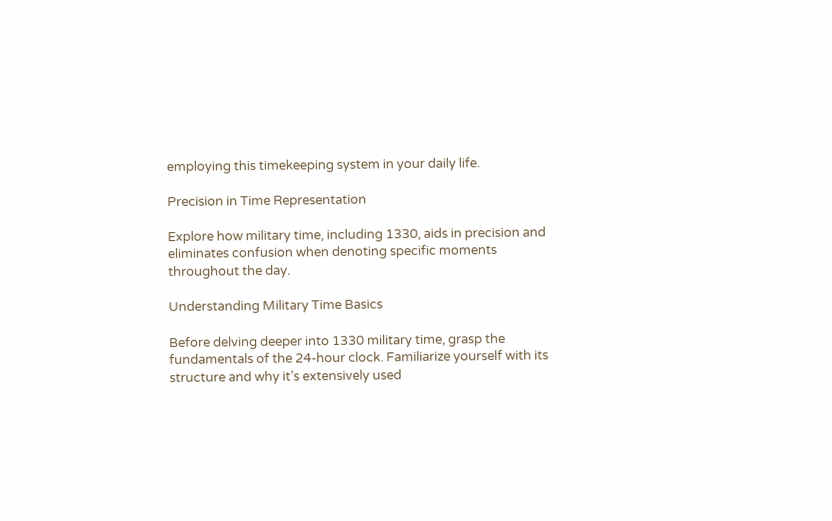employing this timekeeping system in your daily life.

Precision in Time Representation

Explore how military time, including 1330, aids in precision and eliminates confusion when denoting specific moments throughout the day.

Understanding Military Time Basics

Before delving deeper into 1330 military time, grasp the fundamentals of the 24-hour clock. Familiarize yourself with its structure and why it’s extensively used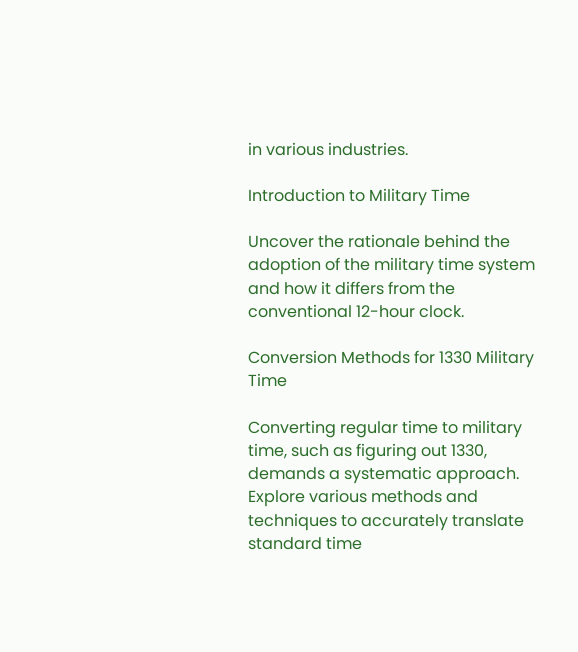in various industries.

Introduction to Military Time

Uncover the rationale behind the adoption of the military time system and how it differs from the conventional 12-hour clock.

Conversion Methods for 1330 Military Time

Converting regular time to military time, such as figuring out 1330, demands a systematic approach. Explore various methods and techniques to accurately translate standard time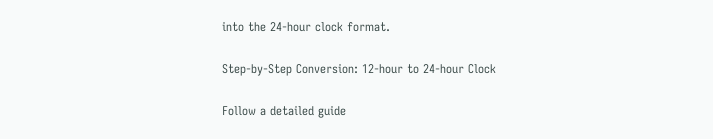into the 24-hour clock format.

Step-by-Step Conversion: 12-hour to 24-hour Clock

Follow a detailed guide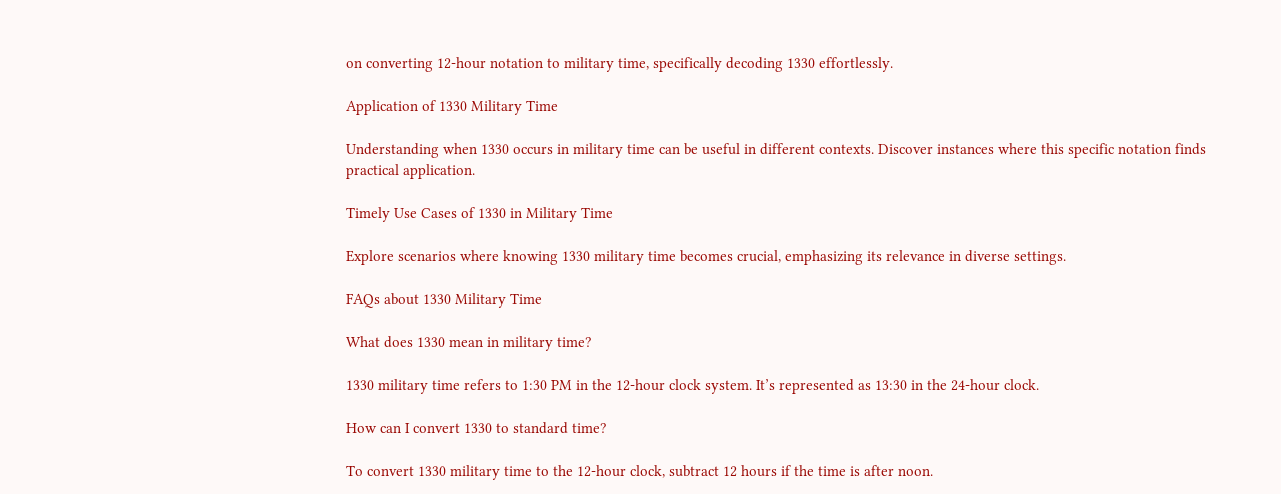on converting 12-hour notation to military time, specifically decoding 1330 effortlessly.

Application of 1330 Military Time

Understanding when 1330 occurs in military time can be useful in different contexts. Discover instances where this specific notation finds practical application.

Timely Use Cases of 1330 in Military Time

Explore scenarios where knowing 1330 military time becomes crucial, emphasizing its relevance in diverse settings.

FAQs about 1330 Military Time

What does 1330 mean in military time?

1330 military time refers to 1:30 PM in the 12-hour clock system. It’s represented as 13:30 in the 24-hour clock.

How can I convert 1330 to standard time?

To convert 1330 military time to the 12-hour clock, subtract 12 hours if the time is after noon.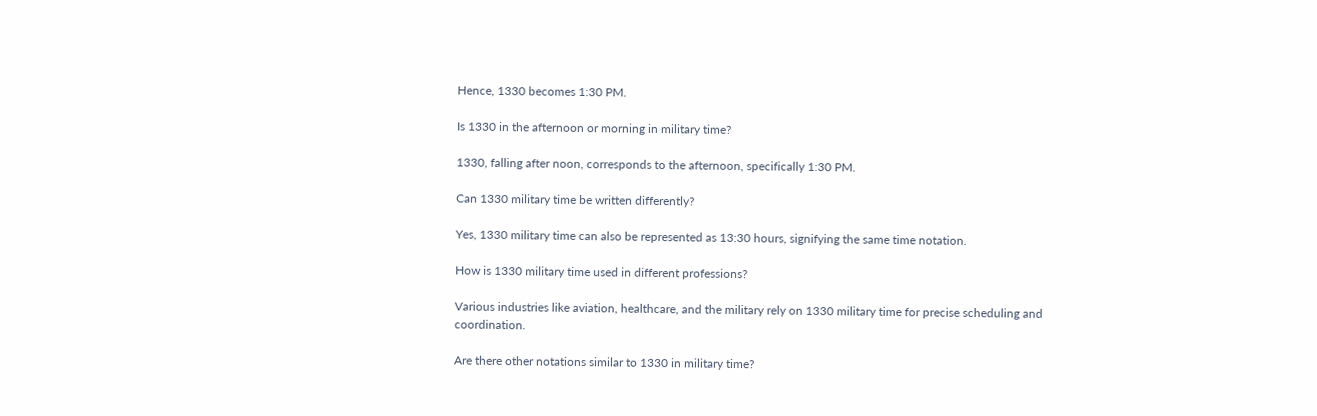Hence, 1330 becomes 1:30 PM.

Is 1330 in the afternoon or morning in military time?

1330, falling after noon, corresponds to the afternoon, specifically 1:30 PM.

Can 1330 military time be written differently?

Yes, 1330 military time can also be represented as 13:30 hours, signifying the same time notation.

How is 1330 military time used in different professions?

Various industries like aviation, healthcare, and the military rely on 1330 military time for precise scheduling and coordination.

Are there other notations similar to 1330 in military time?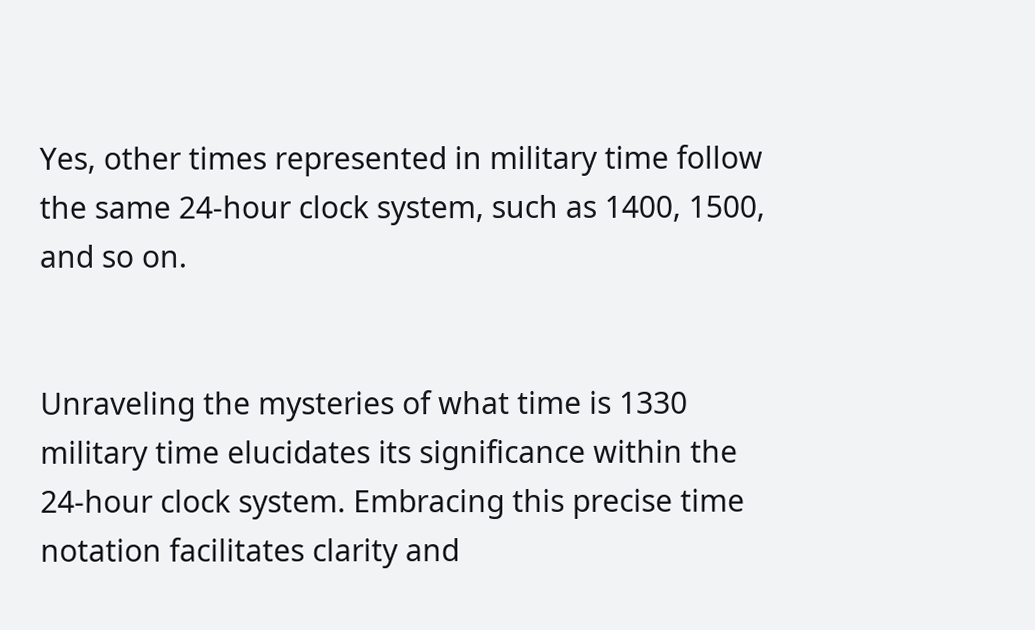Yes, other times represented in military time follow the same 24-hour clock system, such as 1400, 1500, and so on.


Unraveling the mysteries of what time is 1330 military time elucidates its significance within the 24-hour clock system. Embracing this precise time notation facilitates clarity and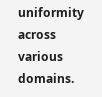uniformity across various domains.